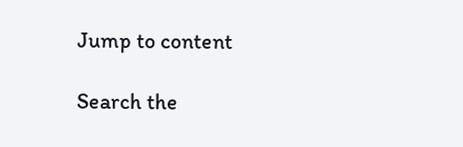Jump to content

Search the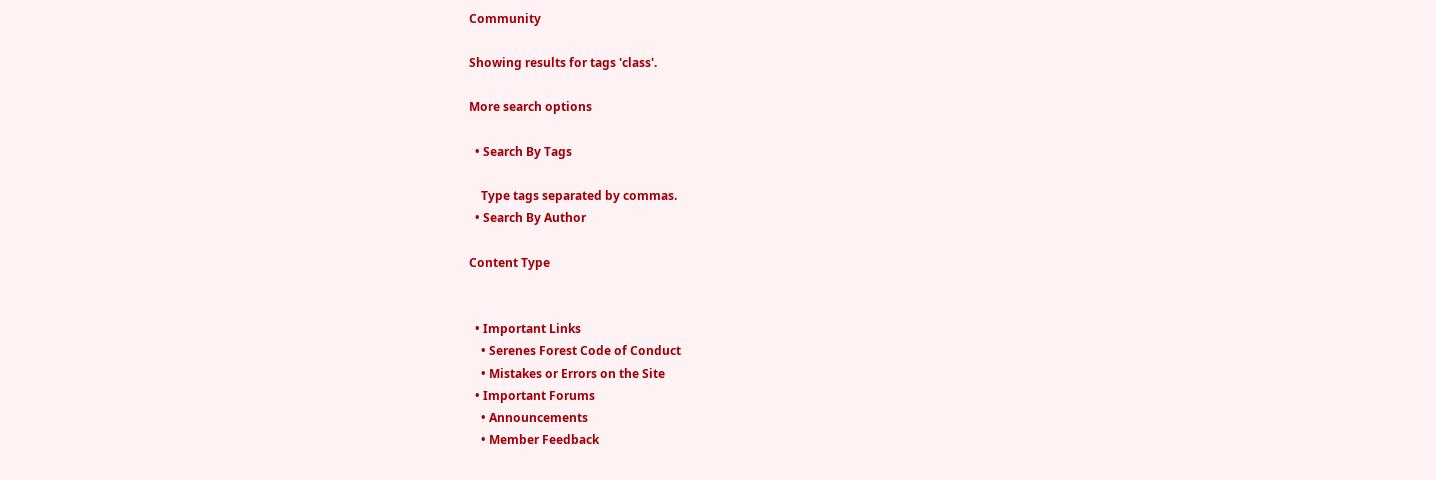Community

Showing results for tags 'class'.

More search options

  • Search By Tags

    Type tags separated by commas.
  • Search By Author

Content Type


  • Important Links
    • Serenes Forest Code of Conduct
    • Mistakes or Errors on the Site
  • Important Forums
    • Announcements
    • Member Feedback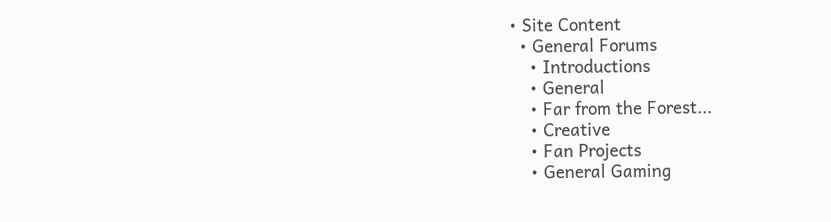• Site Content
  • General Forums
    • Introductions
    • General
    • Far from the Forest...
    • Creative
    • Fan Projects
    • General Gaming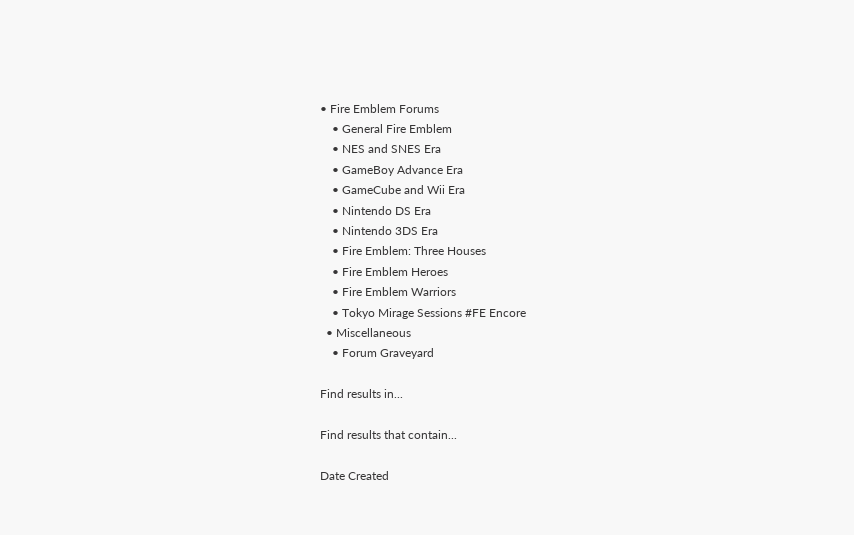• Fire Emblem Forums
    • General Fire Emblem
    • NES and SNES Era
    • GameBoy Advance Era
    • GameCube and Wii Era
    • Nintendo DS Era
    • Nintendo 3DS Era
    • Fire Emblem: Three Houses
    • Fire Emblem Heroes
    • Fire Emblem Warriors
    • Tokyo Mirage Sessions #FE Encore
  • Miscellaneous
    • Forum Graveyard

Find results in...

Find results that contain...

Date Created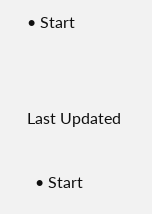• Start


Last Updated

  • Start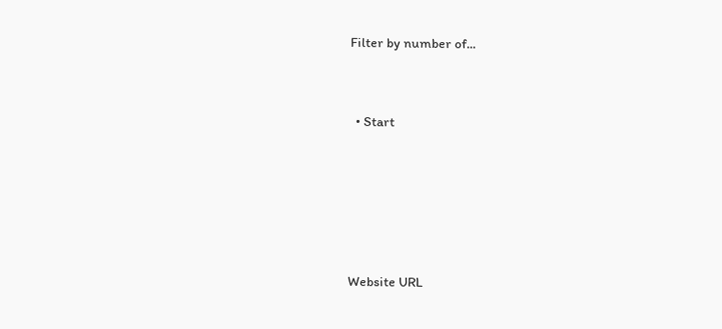Filter by number of...


  • Start





Website URL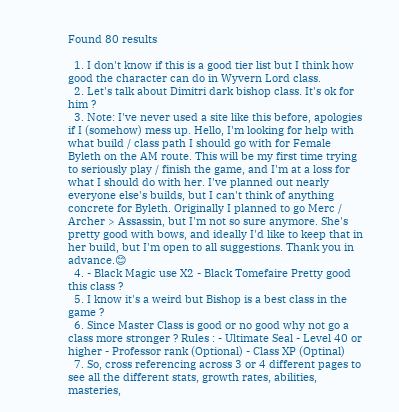Found 80 results

  1. I don't know if this is a good tier list but I think how good the character can do in Wyvern Lord class.
  2. Let's talk about Dimitri dark bishop class. It's ok for him ?
  3. Note: I've never used a site like this before, apologies if I (somehow) mess up. Hello, I'm looking for help with what build / class path I should go with for Female Byleth on the AM route. This will be my first time trying to seriously play / finish the game, and I'm at a loss for what I should do with her. I've planned out nearly everyone else's builds, but I can't think of anything concrete for Byleth. Originally I planned to go Merc / Archer > Assassin, but I'm not so sure anymore. She's pretty good with bows, and ideally I'd like to keep that in her build, but I'm open to all suggestions. Thank you in advance.😊
  4. - Black Magic use X2 - Black Tomefaire Pretty good this class ?
  5. I know it's a weird but Bishop is a best class in the game ?
  6. Since Master Class is good or no good why not go a class more stronger ? Rules : - Ultimate Seal - Level 40 or higher - Professor rank (Optional) - Class XP (Optinal)
  7. So, cross referencing across 3 or 4 different pages to see all the different stats, growth rates, abilities, masteries,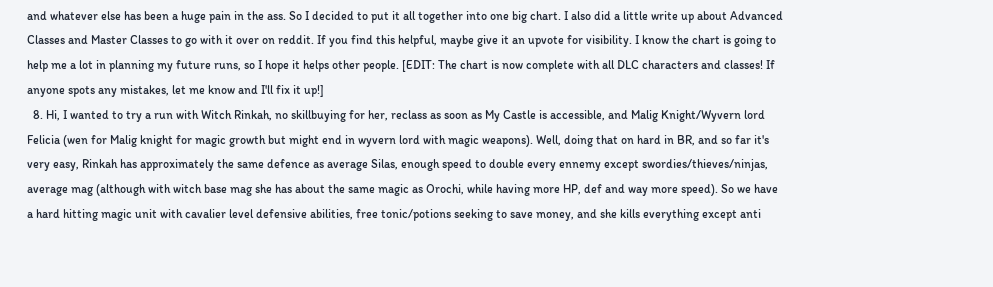and whatever else has been a huge pain in the ass. So I decided to put it all together into one big chart. I also did a little write up about Advanced Classes and Master Classes to go with it over on reddit. If you find this helpful, maybe give it an upvote for visibility. I know the chart is going to help me a lot in planning my future runs, so I hope it helps other people. [EDIT: The chart is now complete with all DLC characters and classes! If anyone spots any mistakes, let me know and I'll fix it up!]
  8. Hi, I wanted to try a run with Witch Rinkah, no skillbuying for her, reclass as soon as My Castle is accessible, and Malig Knight/Wyvern lord Felicia (wen for Malig knight for magic growth but might end in wyvern lord with magic weapons). Well, doing that on hard in BR, and so far it's very easy, Rinkah has approximately the same defence as average Silas, enough speed to double every ennemy except swordies/thieves/ninjas, average mag (although with witch base mag she has about the same magic as Orochi, while having more HP, def and way more speed). So we have a hard hitting magic unit with cavalier level defensive abilities, free tonic/potions seeking to save money, and she kills everything except anti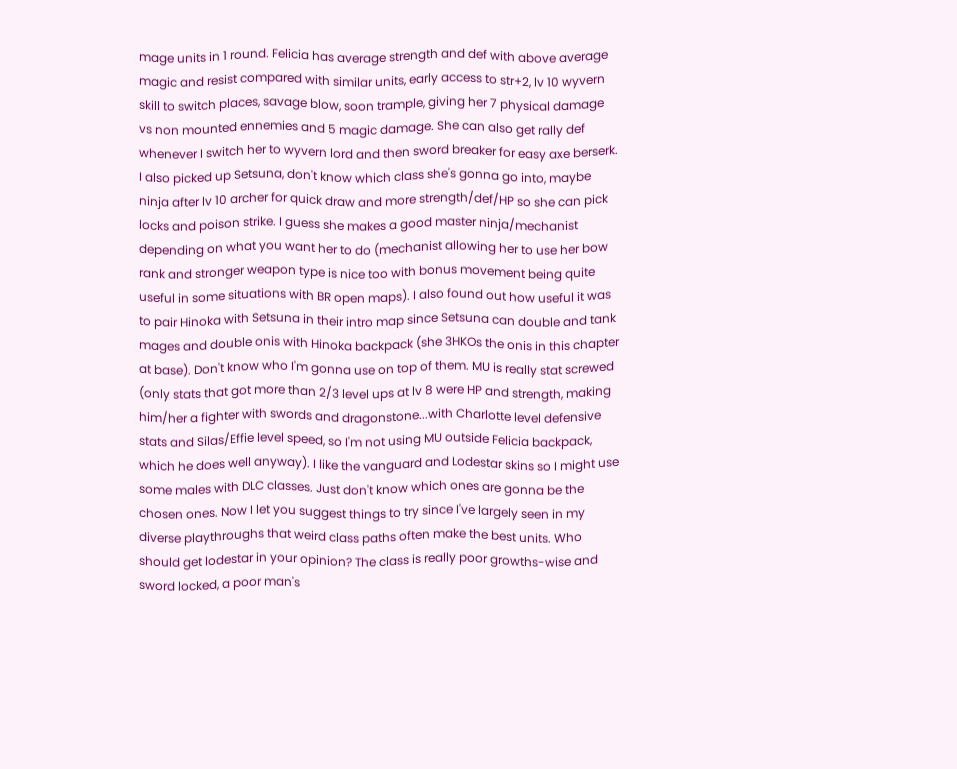mage units in 1 round. Felicia has average strength and def with above average magic and resist compared with similar units, early access to str+2, lv 10 wyvern skill to switch places, savage blow, soon trample, giving her 7 physical damage vs non mounted ennemies and 5 magic damage. She can also get rally def whenever I switch her to wyvern lord and then sword breaker for easy axe berserk. I also picked up Setsuna, don't know which class she's gonna go into, maybe ninja after lv 10 archer for quick draw and more strength/def/HP so she can pick locks and poison strike. I guess she makes a good master ninja/mechanist depending on what you want her to do (mechanist allowing her to use her bow rank and stronger weapon type is nice too with bonus movement being quite useful in some situations with BR open maps). I also found out how useful it was to pair Hinoka with Setsuna in their intro map since Setsuna can double and tank mages and double onis with Hinoka backpack (she 3HKOs the onis in this chapter at base). Don't know who I'm gonna use on top of them. MU is really stat screwed (only stats that got more than 2/3 level ups at lv 8 were HP and strength, making him/her a fighter with swords and dragonstone...with Charlotte level defensive stats and Silas/Effie level speed, so I'm not using MU outside Felicia backpack, which he does well anyway). I like the vanguard and Lodestar skins so I might use some males with DLC classes. Just don't know which ones are gonna be the chosen ones. Now I let you suggest things to try since I've largely seen in my diverse playthroughs that weird class paths often make the best units. Who should get lodestar in your opinion? The class is really poor growths-wise and sword locked, a poor man's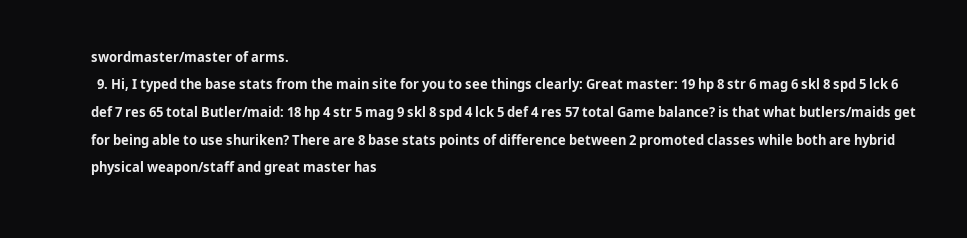swordmaster/master of arms.
  9. Hi, I typed the base stats from the main site for you to see things clearly: Great master: 19 hp 8 str 6 mag 6 skl 8 spd 5 lck 6 def 7 res 65 total Butler/maid: 18 hp 4 str 5 mag 9 skl 8 spd 4 lck 5 def 4 res 57 total Game balance? is that what butlers/maids get for being able to use shuriken? There are 8 base stats points of difference between 2 promoted classes while both are hybrid physical weapon/staff and great master has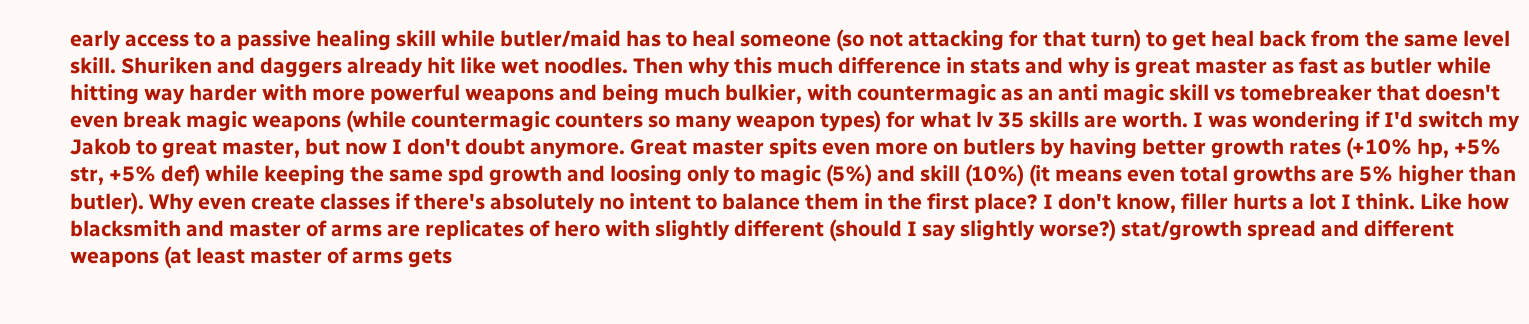early access to a passive healing skill while butler/maid has to heal someone (so not attacking for that turn) to get heal back from the same level skill. Shuriken and daggers already hit like wet noodles. Then why this much difference in stats and why is great master as fast as butler while hitting way harder with more powerful weapons and being much bulkier, with countermagic as an anti magic skill vs tomebreaker that doesn't even break magic weapons (while countermagic counters so many weapon types) for what lv 35 skills are worth. I was wondering if I'd switch my Jakob to great master, but now I don't doubt anymore. Great master spits even more on butlers by having better growth rates (+10% hp, +5% str, +5% def) while keeping the same spd growth and loosing only to magic (5%) and skill (10%) (it means even total growths are 5% higher than butler). Why even create classes if there's absolutely no intent to balance them in the first place? I don't know, filler hurts a lot I think. Like how blacksmith and master of arms are replicates of hero with slightly different (should I say slightly worse?) stat/growth spread and different weapons (at least master of arms gets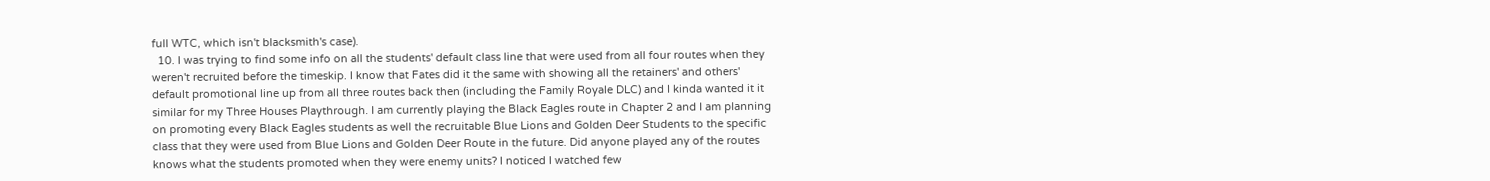full WTC, which isn't blacksmith's case).
  10. I was trying to find some info on all the students' default class line that were used from all four routes when they weren't recruited before the timeskip. I know that Fates did it the same with showing all the retainers' and others' default promotional line up from all three routes back then (including the Family Royale DLC) and I kinda wanted it it similar for my Three Houses Playthrough. I am currently playing the Black Eagles route in Chapter 2 and I am planning on promoting every Black Eagles students as well the recruitable Blue Lions and Golden Deer Students to the specific class that they were used from Blue Lions and Golden Deer Route in the future. Did anyone played any of the routes knows what the students promoted when they were enemy units? I noticed I watched few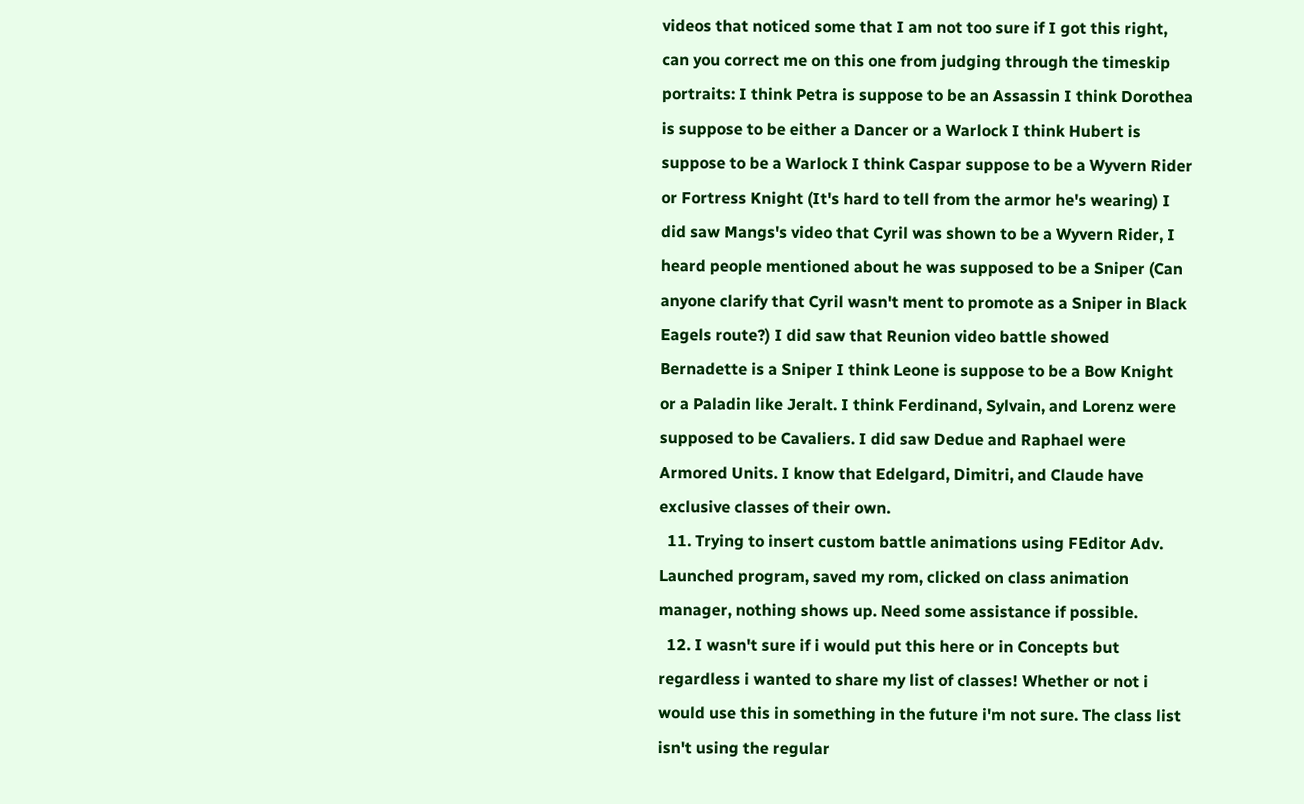videos that noticed some that I am not too sure if I got this right, can you correct me on this one from judging through the timeskip portraits: I think Petra is suppose to be an Assassin I think Dorothea is suppose to be either a Dancer or a Warlock I think Hubert is suppose to be a Warlock I think Caspar suppose to be a Wyvern Rider or Fortress Knight (It's hard to tell from the armor he's wearing) I did saw Mangs's video that Cyril was shown to be a Wyvern Rider, I heard people mentioned about he was supposed to be a Sniper (Can anyone clarify that Cyril wasn't ment to promote as a Sniper in Black Eagels route?) I did saw that Reunion video battle showed Bernadette is a Sniper I think Leone is suppose to be a Bow Knight or a Paladin like Jeralt. I think Ferdinand, Sylvain, and Lorenz were supposed to be Cavaliers. I did saw Dedue and Raphael were Armored Units. I know that Edelgard, Dimitri, and Claude have exclusive classes of their own.
  11. Trying to insert custom battle animations using FEditor Adv. Launched program, saved my rom, clicked on class animation manager, nothing shows up. Need some assistance if possible.
  12. I wasn't sure if i would put this here or in Concepts but regardless i wanted to share my list of classes! Whether or not i would use this in something in the future i'm not sure. The class list isn't using the regular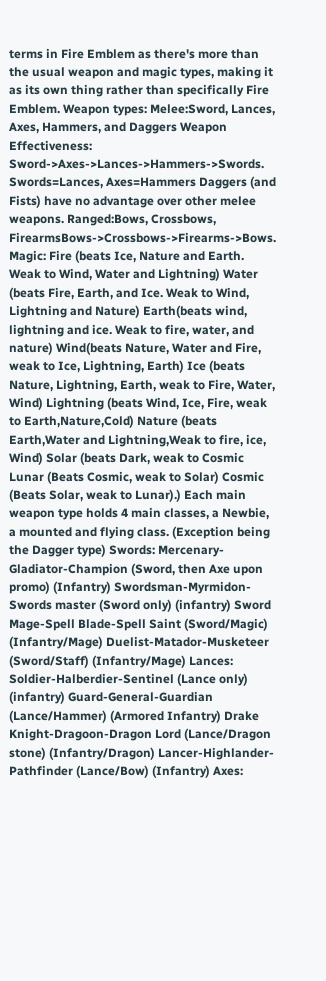terms in Fire Emblem as there's more than the usual weapon and magic types, making it as its own thing rather than specifically Fire Emblem. Weapon types: Melee:Sword, Lances, Axes, Hammers, and Daggers Weapon Effectiveness: Sword->Axes->Lances->Hammers->Swords. Swords=Lances, Axes=Hammers Daggers (and Fists) have no advantage over other melee weapons. Ranged:Bows, Crossbows, FirearmsBows->Crossbows->Firearms->Bows. Magic: Fire (beats Ice, Nature and Earth. Weak to Wind, Water and Lightning) Water (beats Fire, Earth, and Ice. Weak to Wind, Lightning and Nature) Earth(beats wind, lightning and ice. Weak to fire, water, and nature) Wind(beats Nature, Water and Fire, weak to Ice, Lightning, Earth) Ice (beats Nature, Lightning, Earth, weak to Fire, Water, Wind) Lightning (beats Wind, Ice, Fire, weak to Earth,Nature,Cold) Nature (beats Earth,Water and Lightning,Weak to fire, ice, Wind) Solar (beats Dark, weak to Cosmic Lunar (Beats Cosmic, weak to Solar) Cosmic (Beats Solar, weak to Lunar).) Each main weapon type holds 4 main classes, a Newbie, a mounted and flying class. (Exception being the Dagger type) Swords: Mercenary-Gladiator-Champion (Sword, then Axe upon promo) (Infantry) Swordsman-Myrmidon-Swords master (Sword only) (infantry) Sword Mage-Spell Blade-Spell Saint (Sword/Magic) (Infantry/Mage) Duelist-Matador-Musketeer (Sword/Staff) (Infantry/Mage) Lances: Soldier-Halberdier-Sentinel (Lance only) (infantry) Guard-General-Guardian (Lance/Hammer) (Armored Infantry) Drake Knight-Dragoon-Dragon Lord (Lance/Dragon stone) (Infantry/Dragon) Lancer-Highlander-Pathfinder (Lance/Bow) (Infantry) Axes: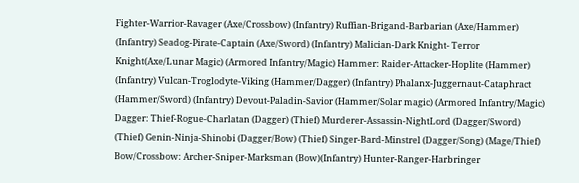Fighter-Warrior-Ravager (Axe/Crossbow) (Infantry) Ruffian-Brigand-Barbarian (Axe/Hammer) (Infantry) Seadog-Pirate-Captain (Axe/Sword) (Infantry) Malician-Dark Knight- Terror Knight(Axe/Lunar Magic) (Armored Infantry/Magic) Hammer: Raider-Attacker-Hoplite (Hammer) (Infantry) Vulcan-Troglodyte-Viking (Hammer/Dagger) (Infantry) Phalanx-Juggernaut-Cataphract (Hammer/Sword) (Infantry) Devout-Paladin-Savior (Hammer/Solar magic) (Armored Infantry/Magic) Dagger: Thief-Rogue-Charlatan (Dagger) (Thief) Murderer-Assassin-NightLord (Dagger/Sword) (Thief) Genin-Ninja-Shinobi (Dagger/Bow) (Thief) Singer-Bard-Minstrel (Dagger/Song) (Mage/Thief) Bow/Crossbow: Archer-Sniper-Marksman (Bow)(Infantry) Hunter-Ranger-Harbringer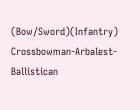(Bow/Sword)(Infantry) Crossbowman-Arbalest-Ballistican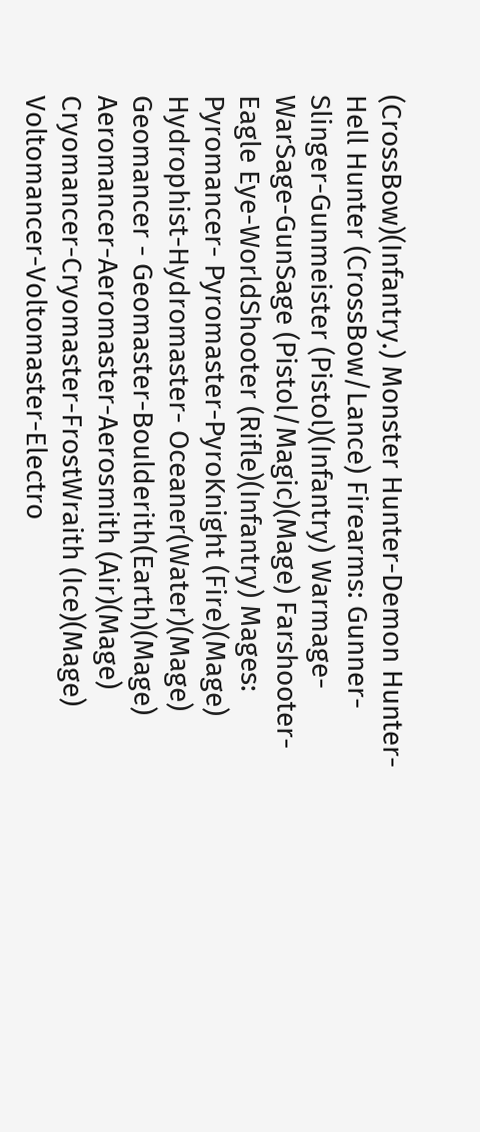(CrossBow)(Infantry.) Monster Hunter-Demon Hunter- Hell Hunter (CrossBow/Lance) Firearms: Gunner-Slinger-Gunmeister (Pistol)(Infantry) Warmage-WarSage-GunSage (Pistol/Magic)(Mage) Farshooter-Eagle Eye-WorldShooter (Rifle)(Infantry) Mages: Pyromancer- Pyromaster-PyroKnight (Fire)(Mage) Hydrophist-Hydromaster- Oceaner(Water)(Mage) Geomancer - Geomaster-Boulderith(Earth)(Mage) Aeromancer-Aeromaster-Aerosmith (Air)(Mage) Cryomancer-Cryomaster-FrostWraith (Ice)(Mage) Voltomancer-Voltomaster-Electro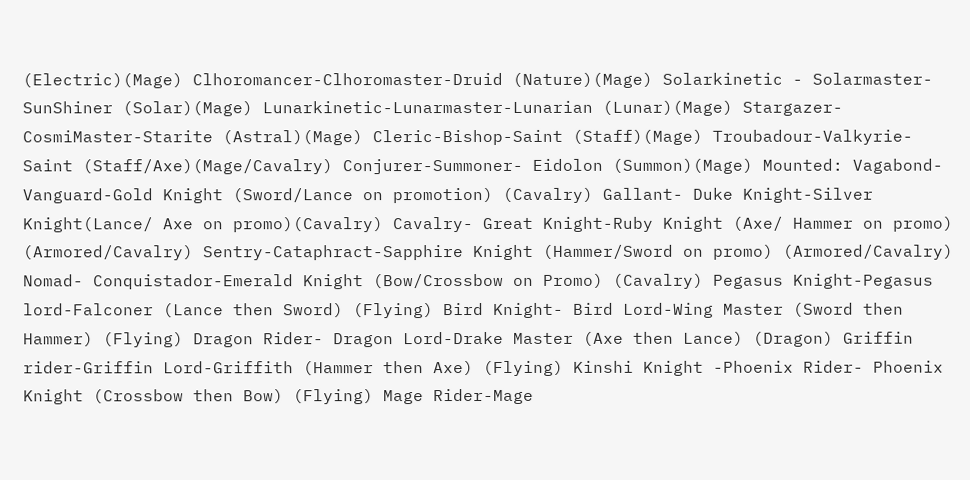(Electric)(Mage) Clhoromancer-Clhoromaster-Druid (Nature)(Mage) Solarkinetic - Solarmaster-SunShiner (Solar)(Mage) Lunarkinetic-Lunarmaster-Lunarian (Lunar)(Mage) Stargazer-CosmiMaster-Starite (Astral)(Mage) Cleric-Bishop-Saint (Staff)(Mage) Troubadour-Valkyrie-Saint (Staff/Axe)(Mage/Cavalry) Conjurer-Summoner- Eidolon (Summon)(Mage) Mounted: Vagabond-Vanguard-Gold Knight (Sword/Lance on promotion) (Cavalry) Gallant- Duke Knight-Silver Knight(Lance/ Axe on promo)(Cavalry) Cavalry- Great Knight-Ruby Knight (Axe/ Hammer on promo) (Armored/Cavalry) Sentry-Cataphract-Sapphire Knight (Hammer/Sword on promo) (Armored/Cavalry) Nomad- Conquistador-Emerald Knight (Bow/Crossbow on Promo) (Cavalry) Pegasus Knight-Pegasus lord-Falconer (Lance then Sword) (Flying) Bird Knight- Bird Lord-Wing Master (Sword then Hammer) (Flying) Dragon Rider- Dragon Lord-Drake Master (Axe then Lance) (Dragon) Griffin rider-Griffin Lord-Griffith (Hammer then Axe) (Flying) Kinshi Knight -Phoenix Rider- Phoenix Knight (Crossbow then Bow) (Flying) Mage Rider-Mage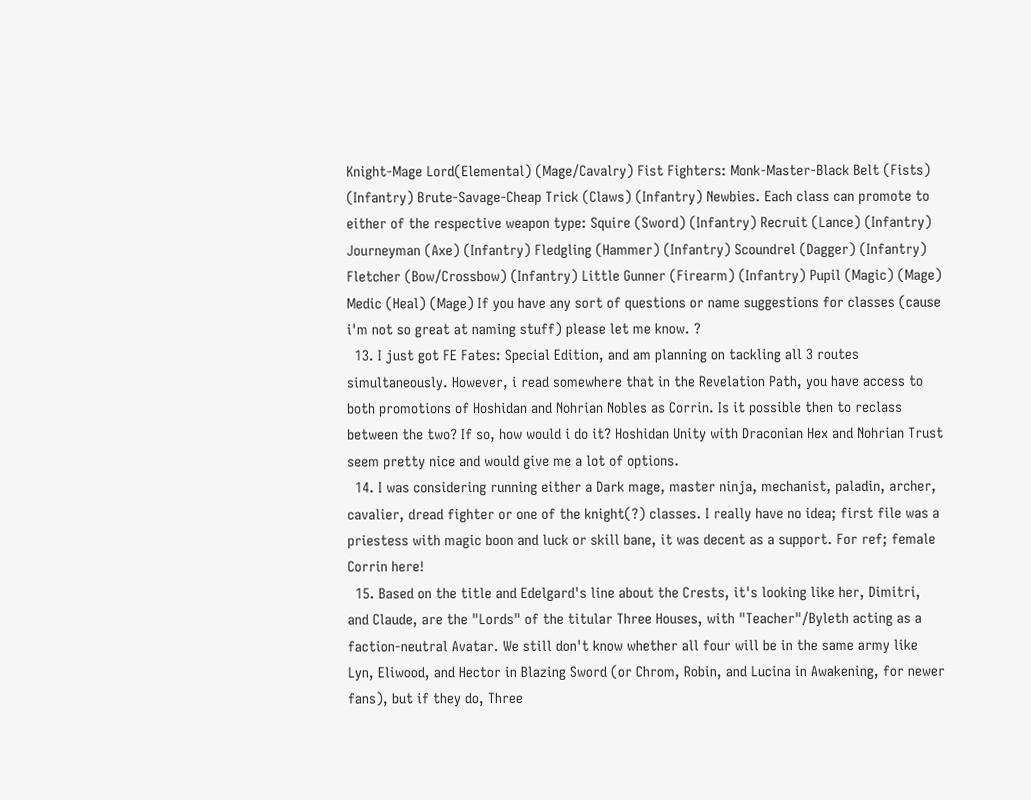Knight-Mage Lord(Elemental) (Mage/Cavalry) Fist Fighters: Monk-Master-Black Belt (Fists) (Infantry) Brute-Savage-Cheap Trick (Claws) (Infantry) Newbies. Each class can promote to either of the respective weapon type: Squire (Sword) (Infantry) Recruit (Lance) (Infantry) Journeyman (Axe) (Infantry) Fledgling (Hammer) (Infantry) Scoundrel (Dagger) (Infantry) Fletcher (Bow/Crossbow) (Infantry) Little Gunner (Firearm) (Infantry) Pupil (Magic) (Mage) Medic (Heal) (Mage) If you have any sort of questions or name suggestions for classes (cause i'm not so great at naming stuff) please let me know. ?
  13. I just got FE Fates: Special Edition, and am planning on tackling all 3 routes simultaneously. However, i read somewhere that in the Revelation Path, you have access to both promotions of Hoshidan and Nohrian Nobles as Corrin. Is it possible then to reclass between the two? If so, how would i do it? Hoshidan Unity with Draconian Hex and Nohrian Trust seem pretty nice and would give me a lot of options.
  14. I was considering running either a Dark mage, master ninja, mechanist, paladin, archer, cavalier, dread fighter or one of the knight(?) classes. I really have no idea; first file was a priestess with magic boon and luck or skill bane, it was decent as a support. For ref; female Corrin here!
  15. Based on the title and Edelgard's line about the Crests, it's looking like her, Dimitri, and Claude, are the "Lords" of the titular Three Houses, with "Teacher"/Byleth acting as a faction-neutral Avatar. We still don't know whether all four will be in the same army like Lyn, Eliwood, and Hector in Blazing Sword (or Chrom, Robin, and Lucina in Awakening, for newer fans), but if they do, Three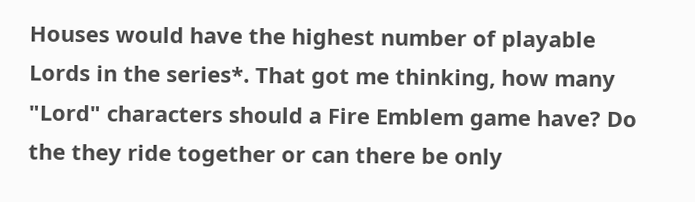Houses would have the highest number of playable Lords in the series*. That got me thinking, how many "Lord" characters should a Fire Emblem game have? Do the they ride together or can there be only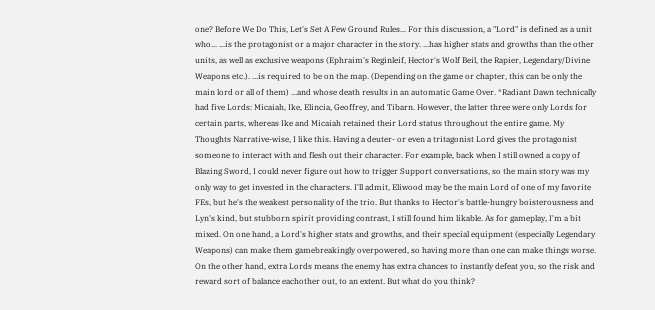one? Before We Do This, Let's Set A Few Ground Rules... For this discussion, a "Lord" is defined as a unit who... ...is the protagonist or a major character in the story. ...has higher stats and growths than the other units, as well as exclusive weapons (Ephraim's Reginleif, Hector's Wolf Beil, the Rapier, Legendary/Divine Weapons etc.). ...is required to be on the map. (Depending on the game or chapter, this can be only the main lord or all of them) ...and whose death results in an automatic Game Over. *Radiant Dawn technically had five Lords: Micaiah, Ike, Elincia, Geoffrey, and Tibarn. However, the latter three were only Lords for certain parts, whereas Ike and Micaiah retained their Lord status throughout the entire game. My Thoughts Narrative-wise, I like this. Having a deuter- or even a tritagonist Lord gives the protagonist someone to interact with and flesh out their character. For example, back when I still owned a copy of Blazing Sword, I could never figure out how to trigger Support conversations, so the main story was my only way to get invested in the characters. I'll admit, Eliwood may be the main Lord of one of my favorite FEs, but he's the weakest personality of the trio. But thanks to Hector's battle-hungry boisterousness and Lyn's kind, but stubborn spirit providing contrast, I still found him likable. As for gameplay, I'm a bit mixed. On one hand, a Lord's higher stats and growths, and their special equipment (especially Legendary Weapons) can make them gamebreakingly overpowered, so having more than one can make things worse. On the other hand, extra Lords means the enemy has extra chances to instantly defeat you, so the risk and reward sort of balance eachother out, to an extent. But what do you think?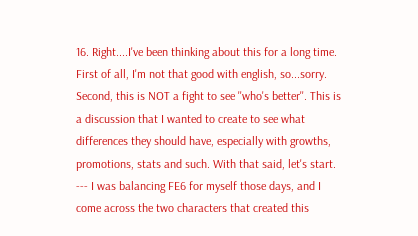16. Right....I've been thinking about this for a long time. First of all, I'm not that good with english, so...sorry. Second, this is NOT a fight to see ''who's better''. This is a discussion that I wanted to create to see what differences they should have, especially with growths, promotions, stats and such. With that said, let's start. --- I was balancing FE6 for myself those days, and I come across the two characters that created this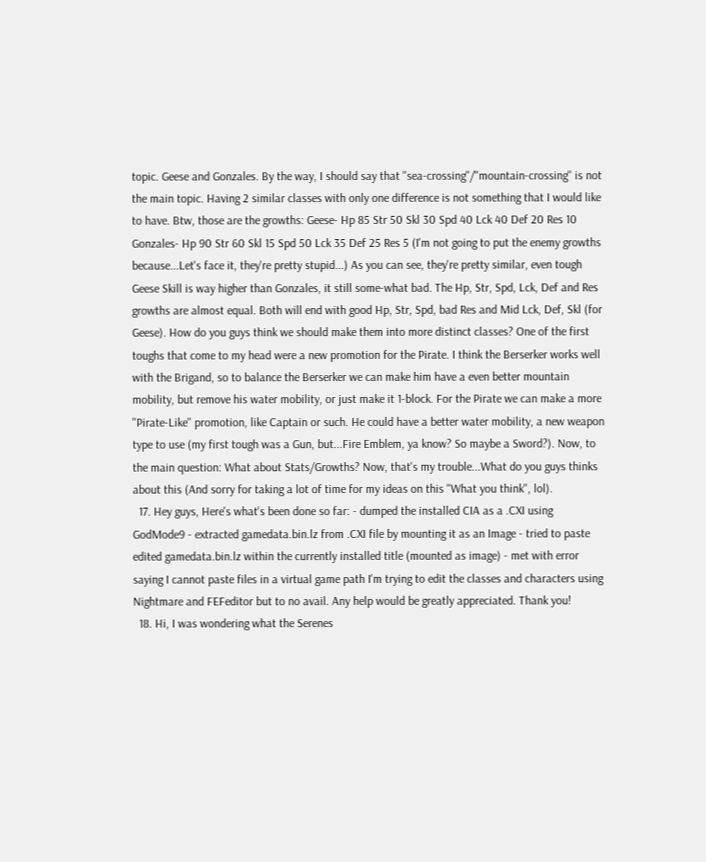topic. Geese and Gonzales. By the way, I should say that ''sea-crossing''/''mountain-crossing'' is not the main topic. Having 2 similar classes with only one difference is not something that I would like to have. Btw, those are the growths: Geese- Hp 85 Str 50 Skl 30 Spd 40 Lck 40 Def 20 Res 10 Gonzales- Hp 90 Str 60 Skl 15 Spd 50 Lck 35 Def 25 Res 5 (I'm not going to put the enemy growths because...Let's face it, they're pretty stupid...) As you can see, they're pretty similar, even tough Geese Skill is way higher than Gonzales, it still some-what bad. The Hp, Str, Spd, Lck, Def and Res growths are almost equal. Both will end with good Hp, Str, Spd, bad Res and Mid Lck, Def, Skl (for Geese). How do you guys think we should make them into more distinct classes? One of the first toughs that come to my head were a new promotion for the Pirate. I think the Berserker works well with the Brigand, so to balance the Berserker we can make him have a even better mountain mobility, but remove his water mobility, or just make it 1-block. For the Pirate we can make a more ''Pirate-Like'' promotion, like Captain or such. He could have a better water mobility, a new weapon type to use (my first tough was a Gun, but...Fire Emblem, ya know? So maybe a Sword?). Now, to the main question: What about Stats/Growths? Now, that's my trouble...What do you guys thinks about this (And sorry for taking a lot of time for my ideas on this ''What you think'', lol).
  17. Hey guys, Here's what's been done so far: - dumped the installed CIA as a .CXI using GodMode9 - extracted gamedata.bin.lz from .CXI file by mounting it as an Image - tried to paste edited gamedata.bin.lz within the currently installed title (mounted as image) - met with error saying I cannot paste files in a virtual game path I'm trying to edit the classes and characters using Nightmare and FEFeditor but to no avail. Any help would be greatly appreciated. Thank you!
  18. Hi, I was wondering what the Serenes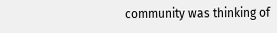community was thinking of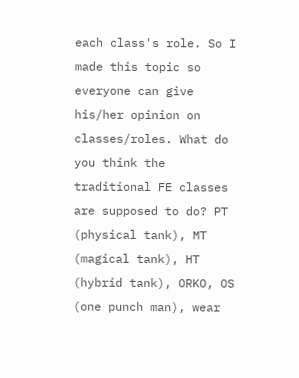each class's role. So I made this topic so everyone can give his/her opinion on classes/roles. What do you think the traditional FE classes are supposed to do? PT (physical tank), MT (magical tank), HT (hybrid tank), ORKO, OS (one punch man), wear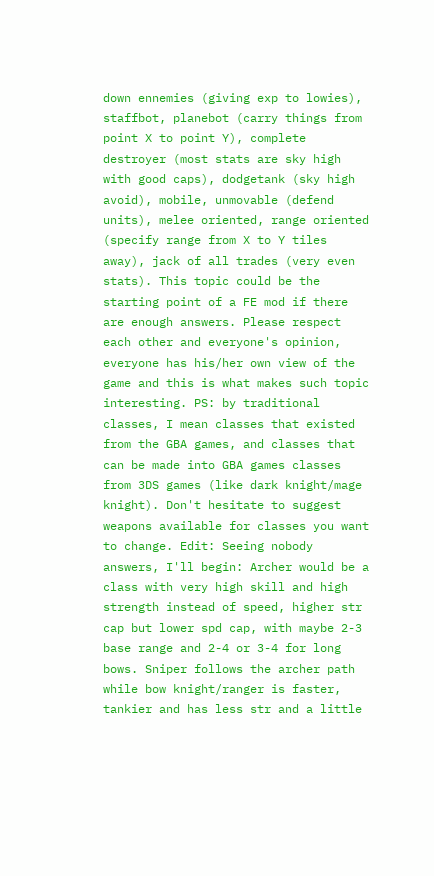down ennemies (giving exp to lowies), staffbot, planebot (carry things from point X to point Y), complete destroyer (most stats are sky high with good caps), dodgetank (sky high avoid), mobile, unmovable (defend units), melee oriented, range oriented (specify range from X to Y tiles away), jack of all trades (very even stats). This topic could be the starting point of a FE mod if there are enough answers. Please respect each other and everyone's opinion, everyone has his/her own view of the game and this is what makes such topic interesting. PS: by traditional classes, I mean classes that existed from the GBA games, and classes that can be made into GBA games classes from 3DS games (like dark knight/mage knight). Don't hesitate to suggest weapons available for classes you want to change. Edit: Seeing nobody answers, I'll begin: Archer would be a class with very high skill and high strength instead of speed, higher str cap but lower spd cap, with maybe 2-3 base range and 2-4 or 3-4 for long bows. Sniper follows the archer path while bow knight/ranger is faster, tankier and has less str and a little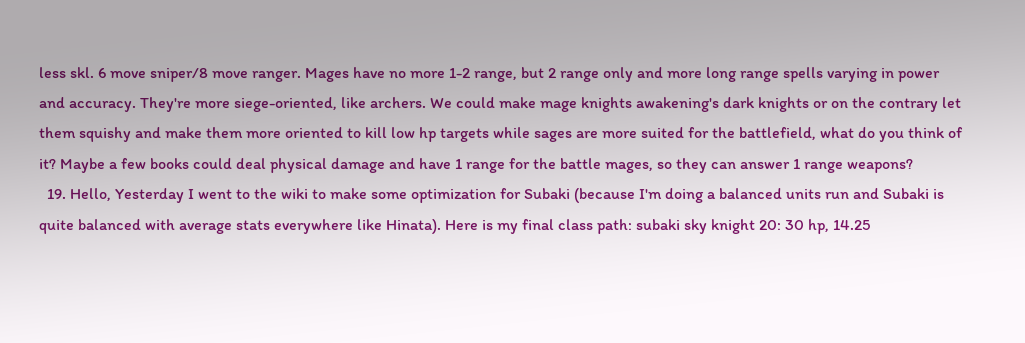less skl. 6 move sniper/8 move ranger. Mages have no more 1-2 range, but 2 range only and more long range spells varying in power and accuracy. They're more siege-oriented, like archers. We could make mage knights awakening's dark knights or on the contrary let them squishy and make them more oriented to kill low hp targets while sages are more suited for the battlefield, what do you think of it? Maybe a few books could deal physical damage and have 1 range for the battle mages, so they can answer 1 range weapons?
  19. Hello, Yesterday I went to the wiki to make some optimization for Subaki (because I'm doing a balanced units run and Subaki is quite balanced with average stats everywhere like Hinata). Here is my final class path: subaki sky knight 20: 30 hp, 14.25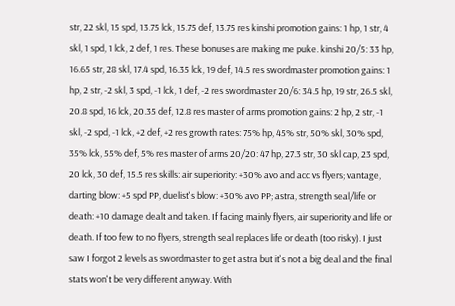str, 22 skl, 15 spd, 13.75 lck, 15.75 def, 13.75 res kinshi promotion gains: 1 hp, 1 str, 4 skl, 1 spd, 1 lck, 2 def, 1 res. These bonuses are making me puke. kinshi 20/5: 33 hp, 16.65 str, 28 skl, 17.4 spd, 16.35 lck, 19 def, 14.5 res swordmaster promotion gains: 1 hp, 2 str, -2 skl, 3 spd, -1 lck, 1 def, -2 res swordmaster 20/6: 34.5 hp, 19 str, 26.5 skl, 20.8 spd, 16 lck, 20.35 def, 12.8 res master of arms promotion gains: 2 hp, 2 str, -1 skl, -2 spd, -1 lck, +2 def, +2 res growth rates: 75% hp, 45% str, 50% skl, 30% spd, 35% lck, 55% def, 5% res master of arms 20/20: 47 hp, 27.3 str, 30 skl cap, 23 spd, 20 lck, 30 def, 15.5 res skills: air superiority: +30% avo and acc vs flyers; vantage, darting blow: +5 spd PP, duelist's blow: +30% avo PP; astra, strength seal/life or death: +10 damage dealt and taken. If facing mainly flyers, air superiority and life or death. If too few to no flyers, strength seal replaces life or death (too risky). I just saw I forgot 2 levels as swordmaster to get astra but it's not a big deal and the final stats won't be very different anyway. With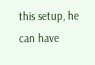this setup, he can have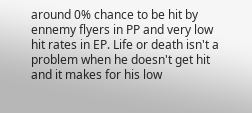around 0% chance to be hit by ennemy flyers in PP and very low hit rates in EP. Life or death isn't a problem when he doesn't get hit and it makes for his low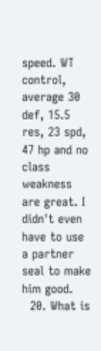speed. WT control, average 30 def, 15.5 res, 23 spd, 47 hp and no class weakness are great. I didn't even have to use a partner seal to make him good.
  20. What is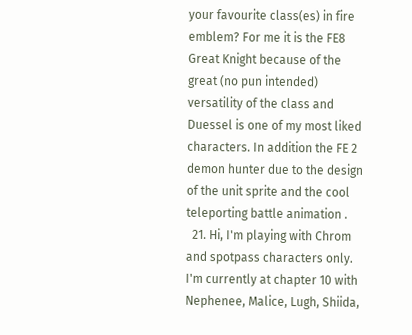your favourite class(es) in fire emblem? For me it is the FE8 Great Knight because of the great (no pun intended) versatility of the class and Duessel is one of my most liked characters. In addition the FE 2 demon hunter due to the design of the unit sprite and the cool teleporting battle animation .
  21. Hi, I'm playing with Chrom and spotpass characters only. I'm currently at chapter 10 with Nephenee, Malice, Lugh, Shiida,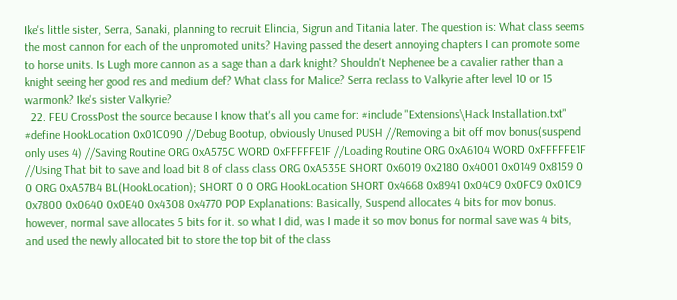Ike's little sister, Serra, Sanaki, planning to recruit Elincia, Sigrun and Titania later. The question is: What class seems the most cannon for each of the unpromoted units? Having passed the desert annoying chapters I can promote some to horse units. Is Lugh more cannon as a sage than a dark knight? Shouldn't Nephenee be a cavalier rather than a knight seeing her good res and medium def? What class for Malice? Serra reclass to Valkyrie after level 10 or 15 warmonk? Ike's sister Valkyrie?
  22. FEU CrossPost the source because I know that's all you came for: #include "Extensions\Hack Installation.txt" #define HookLocation 0x01C090 //Debug Bootup, obviously Unused PUSH //Removing a bit off mov bonus(suspend only uses 4) //Saving Routine ORG 0xA575C WORD 0xFFFFFE1F //Loading Routine ORG 0xA6104 WORD 0xFFFFFE1F //Using That bit to save and load bit 8 of class class ORG 0xA535E SHORT 0x6019 0x2180 0x4001 0x0149 0x8159 0 0 ORG 0xA57B4 BL(HookLocation); SHORT 0 0 ORG HookLocation SHORT 0x4668 0x8941 0x04C9 0x0FC9 0x01C9 0x7800 0x0640 0x0E40 0x4308 0x4770 POP Explanations: Basically, Suspend allocates 4 bits for mov bonus. however, normal save allocates 5 bits for it. so what I did, was I made it so mov bonus for normal save was 4 bits, and used the newly allocated bit to store the top bit of the class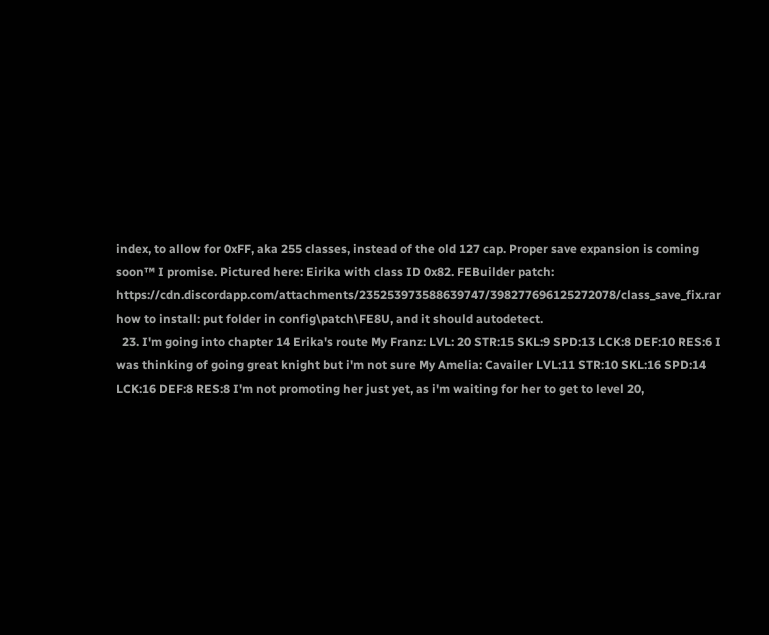index, to allow for 0xFF, aka 255 classes, instead of the old 127 cap. Proper save expansion is coming soon™ I promise. Pictured here: Eirika with class ID 0x82. FEBuilder patch: https://cdn.discordapp.com/attachments/235253973588639747/398277696125272078/class_save_fix.rar how to install: put folder in config\patch\FE8U, and it should autodetect.
  23. I'm going into chapter 14 Erika's route My Franz: LVL: 20 STR:15 SKL:9 SPD:13 LCK:8 DEF:10 RES:6 I was thinking of going great knight but i'm not sure My Amelia: Cavailer LVL:11 STR:10 SKL:16 SPD:14 LCK:16 DEF:8 RES:8 I'm not promoting her just yet, as i'm waiting for her to get to level 20,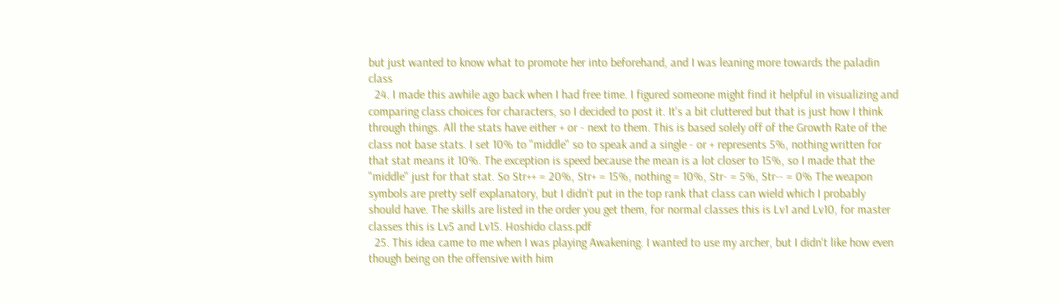but just wanted to know what to promote her into beforehand, and I was leaning more towards the paladin class
  24. I made this awhile ago back when I had free time. I figured someone might find it helpful in visualizing and comparing class choices for characters, so I decided to post it. It's a bit cluttered but that is just how I think through things. All the stats have either + or - next to them. This is based solely off of the Growth Rate of the class not base stats. I set 10% to "middle" so to speak and a single - or + represents 5%, nothing written for that stat means it 10%. The exception is speed because the mean is a lot closer to 15%, so I made that the "middle" just for that stat. So Str++ = 20%, Str+ = 15%, nothing = 10%, Str- = 5%, Str-- = 0% The weapon symbols are pretty self explanatory, but I didn't put in the top rank that class can wield which I probably should have. The skills are listed in the order you get them, for normal classes this is Lv1 and Lv10, for master classes this is Lv5 and Lv15. Hoshido class.pdf
  25. This idea came to me when I was playing Awakening. I wanted to use my archer, but I didn't like how even though being on the offensive with him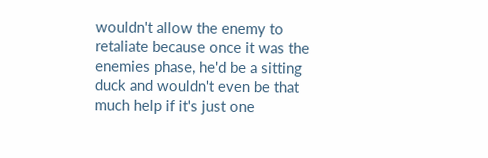wouldn't allow the enemy to retaliate because once it was the enemies phase, he'd be a sitting duck and wouldn't even be that much help if it's just one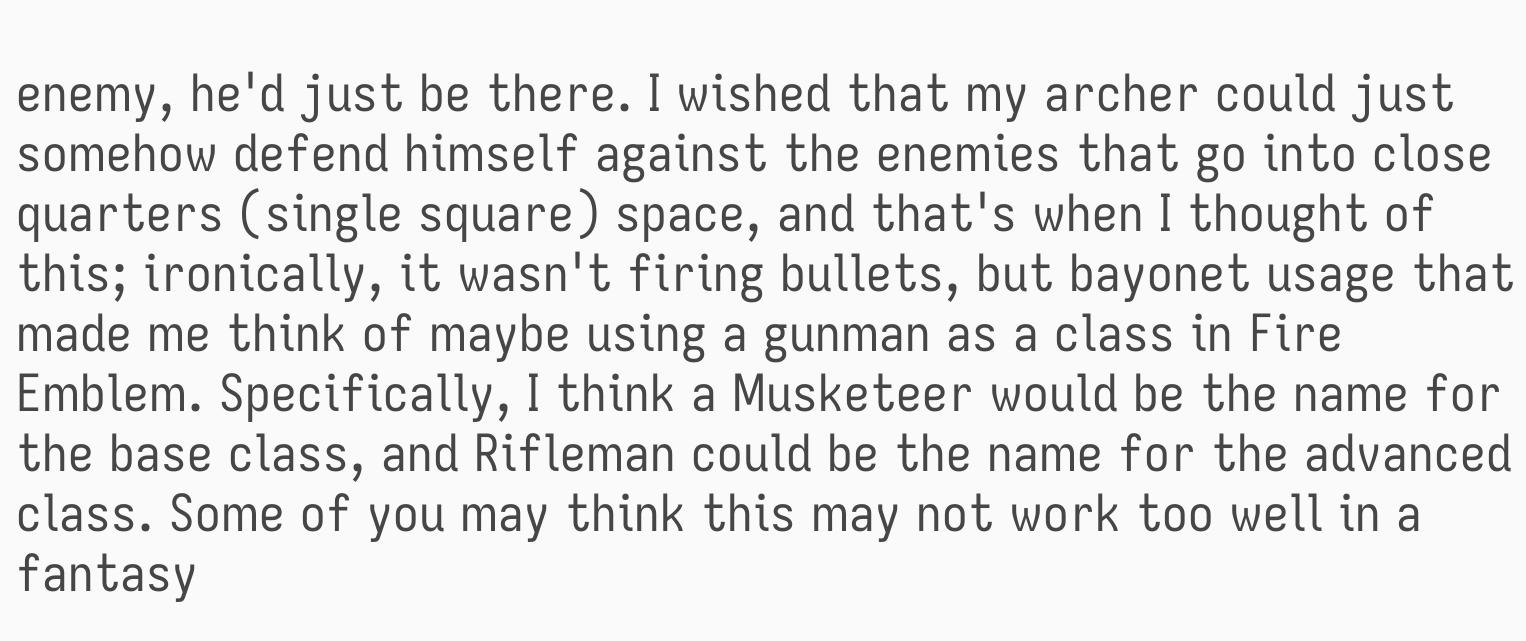enemy, he'd just be there. I wished that my archer could just somehow defend himself against the enemies that go into close quarters (single square) space, and that's when I thought of this; ironically, it wasn't firing bullets, but bayonet usage that made me think of maybe using a gunman as a class in Fire Emblem. Specifically, I think a Musketeer would be the name for the base class, and Rifleman could be the name for the advanced class. Some of you may think this may not work too well in a fantasy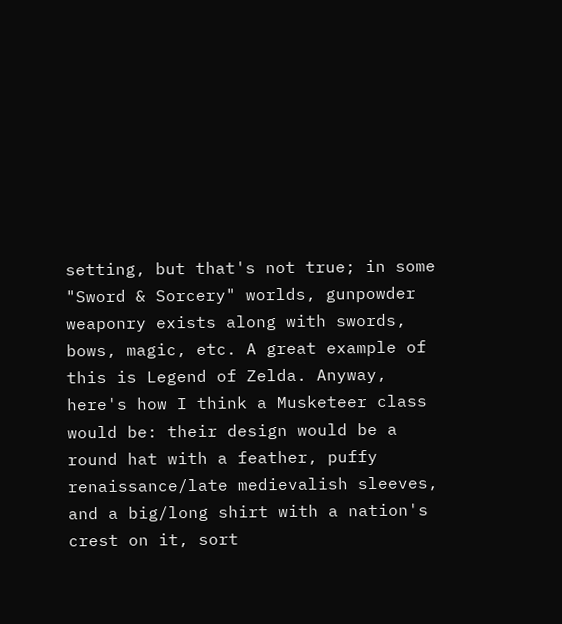setting, but that's not true; in some "Sword & Sorcery" worlds, gunpowder weaponry exists along with swords, bows, magic, etc. A great example of this is Legend of Zelda. Anyway, here's how I think a Musketeer class would be: their design would be a round hat with a feather, puffy renaissance/late medievalish sleeves, and a big/long shirt with a nation's crest on it, sort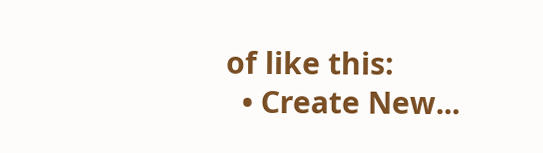of like this:
  • Create New...